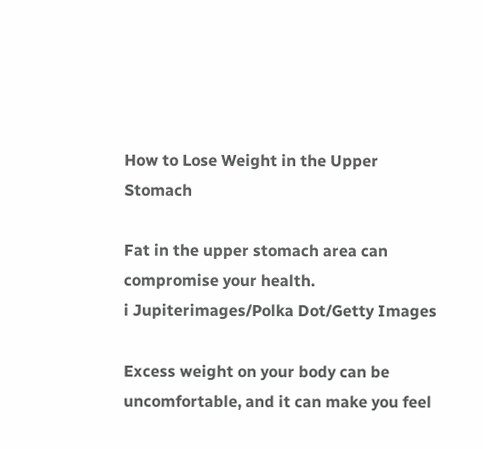How to Lose Weight in the Upper Stomach

Fat in the upper stomach area can compromise your health.
i Jupiterimages/Polka Dot/Getty Images

Excess weight on your body can be uncomfortable, and it can make you feel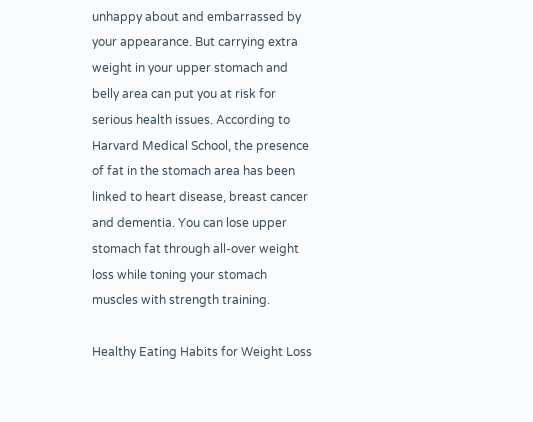unhappy about and embarrassed by your appearance. But carrying extra weight in your upper stomach and belly area can put you at risk for serious health issues. According to Harvard Medical School, the presence of fat in the stomach area has been linked to heart disease, breast cancer and dementia. You can lose upper stomach fat through all-over weight loss while toning your stomach muscles with strength training.

Healthy Eating Habits for Weight Loss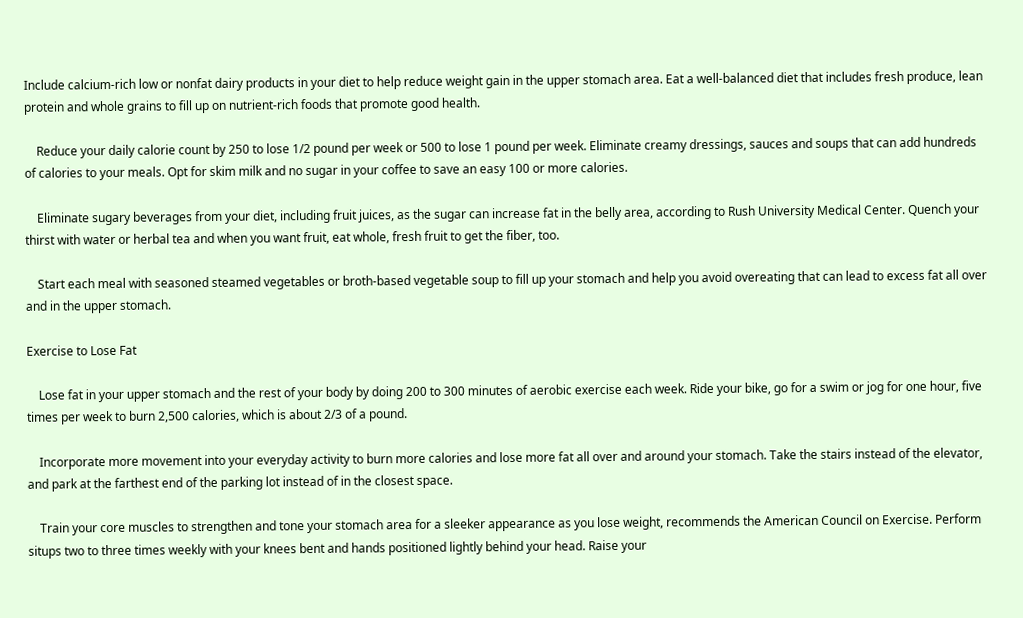Include calcium-rich low or nonfat dairy products in your diet to help reduce weight gain in the upper stomach area. Eat a well-balanced diet that includes fresh produce, lean protein and whole grains to fill up on nutrient-rich foods that promote good health.

    Reduce your daily calorie count by 250 to lose 1/2 pound per week or 500 to lose 1 pound per week. Eliminate creamy dressings, sauces and soups that can add hundreds of calories to your meals. Opt for skim milk and no sugar in your coffee to save an easy 100 or more calories.

    Eliminate sugary beverages from your diet, including fruit juices, as the sugar can increase fat in the belly area, according to Rush University Medical Center. Quench your thirst with water or herbal tea and when you want fruit, eat whole, fresh fruit to get the fiber, too.

    Start each meal with seasoned steamed vegetables or broth-based vegetable soup to fill up your stomach and help you avoid overeating that can lead to excess fat all over and in the upper stomach.

Exercise to Lose Fat

    Lose fat in your upper stomach and the rest of your body by doing 200 to 300 minutes of aerobic exercise each week. Ride your bike, go for a swim or jog for one hour, five times per week to burn 2,500 calories, which is about 2/3 of a pound.

    Incorporate more movement into your everyday activity to burn more calories and lose more fat all over and around your stomach. Take the stairs instead of the elevator, and park at the farthest end of the parking lot instead of in the closest space.

    Train your core muscles to strengthen and tone your stomach area for a sleeker appearance as you lose weight, recommends the American Council on Exercise. Perform situps two to three times weekly with your knees bent and hands positioned lightly behind your head. Raise your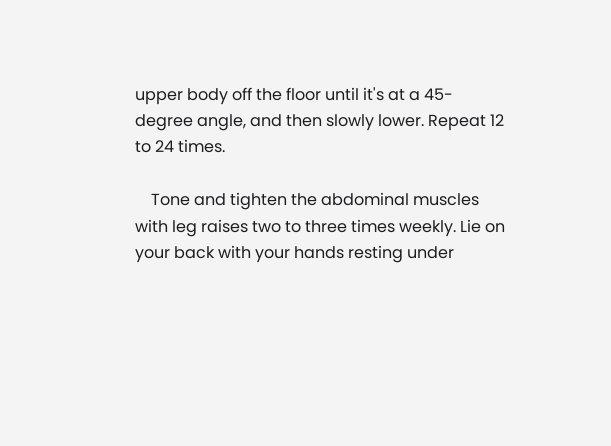upper body off the floor until it's at a 45-degree angle, and then slowly lower. Repeat 12 to 24 times.

    Tone and tighten the abdominal muscles with leg raises two to three times weekly. Lie on your back with your hands resting under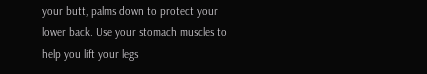your butt, palms down to protect your lower back. Use your stomach muscles to help you lift your legs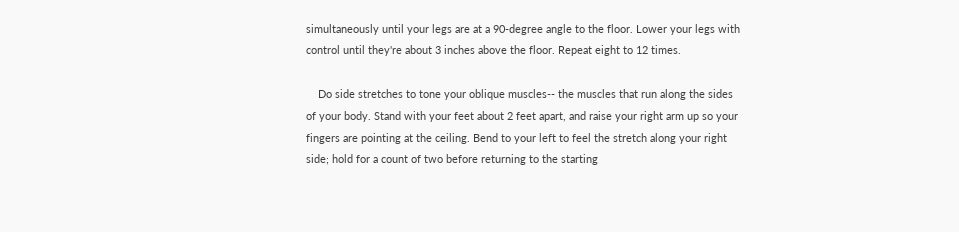simultaneously until your legs are at a 90-degree angle to the floor. Lower your legs with control until they're about 3 inches above the floor. Repeat eight to 12 times.

    Do side stretches to tone your oblique muscles-- the muscles that run along the sides of your body. Stand with your feet about 2 feet apart, and raise your right arm up so your fingers are pointing at the ceiling. Bend to your left to feel the stretch along your right side; hold for a count of two before returning to the starting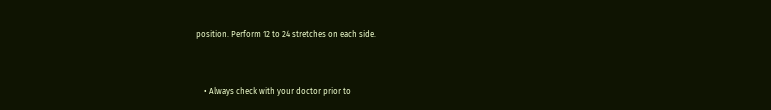position. Perform 12 to 24 stretches on each side.


    • Always check with your doctor prior to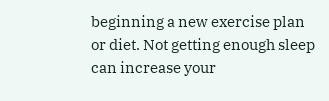beginning a new exercise plan or diet. Not getting enough sleep can increase your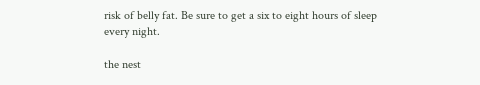risk of belly fat. Be sure to get a six to eight hours of sleep every night.

the nest